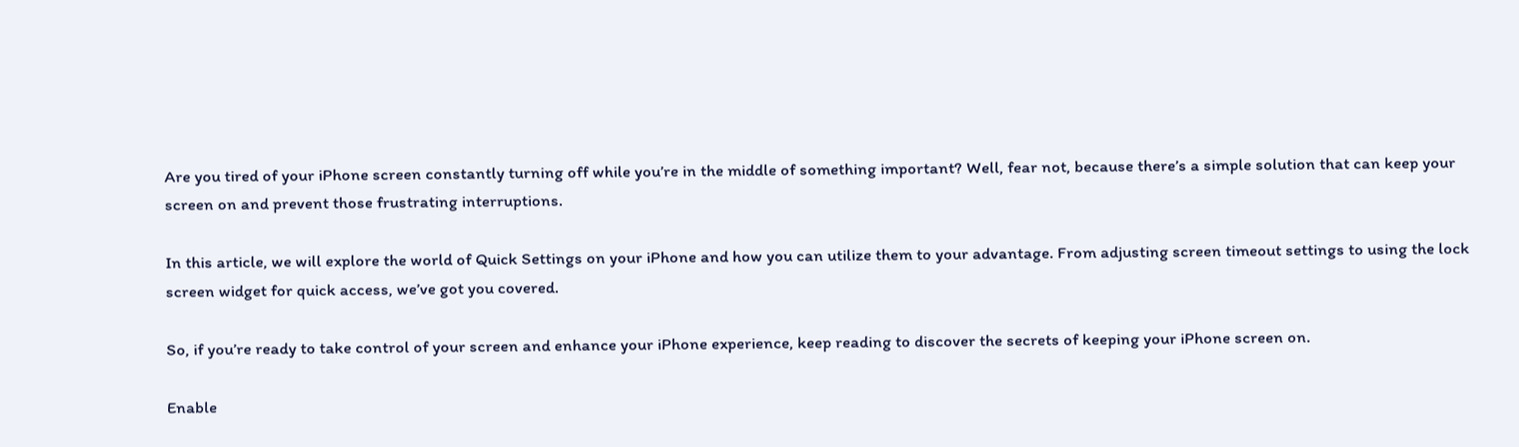Are you tired of your iPhone screen constantly turning off while you’re in the middle of something important? Well, fear not, because there’s a simple solution that can keep your screen on and prevent those frustrating interruptions.

In this article, we will explore the world of Quick Settings on your iPhone and how you can utilize them to your advantage. From adjusting screen timeout settings to using the lock screen widget for quick access, we’ve got you covered.

So, if you’re ready to take control of your screen and enhance your iPhone experience, keep reading to discover the secrets of keeping your iPhone screen on.

Enable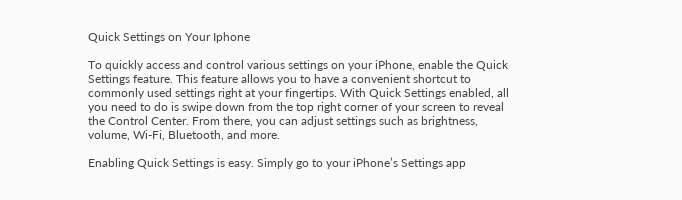Quick Settings on Your Iphone

To quickly access and control various settings on your iPhone, enable the Quick Settings feature. This feature allows you to have a convenient shortcut to commonly used settings right at your fingertips. With Quick Settings enabled, all you need to do is swipe down from the top right corner of your screen to reveal the Control Center. From there, you can adjust settings such as brightness, volume, Wi-Fi, Bluetooth, and more.

Enabling Quick Settings is easy. Simply go to your iPhone’s Settings app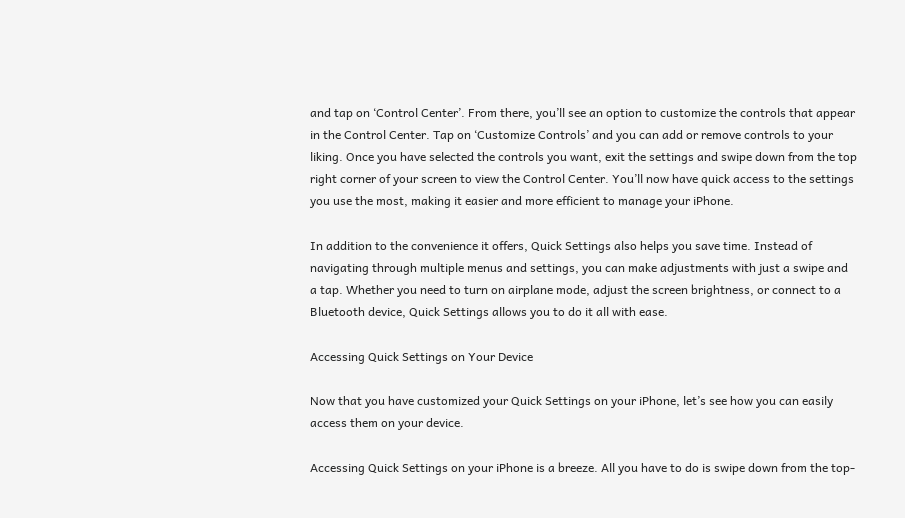and tap on ‘Control Center’. From there, you’ll see an option to customize the controls that appear in the Control Center. Tap on ‘Customize Controls’ and you can add or remove controls to your liking. Once you have selected the controls you want, exit the settings and swipe down from the top right corner of your screen to view the Control Center. You’ll now have quick access to the settings you use the most, making it easier and more efficient to manage your iPhone.

In addition to the convenience it offers, Quick Settings also helps you save time. Instead of navigating through multiple menus and settings, you can make adjustments with just a swipe and a tap. Whether you need to turn on airplane mode, adjust the screen brightness, or connect to a Bluetooth device, Quick Settings allows you to do it all with ease.

Accessing Quick Settings on Your Device

Now that you have customized your Quick Settings on your iPhone, let’s see how you can easily access them on your device.

Accessing Quick Settings on your iPhone is a breeze. All you have to do is swipe down from the top-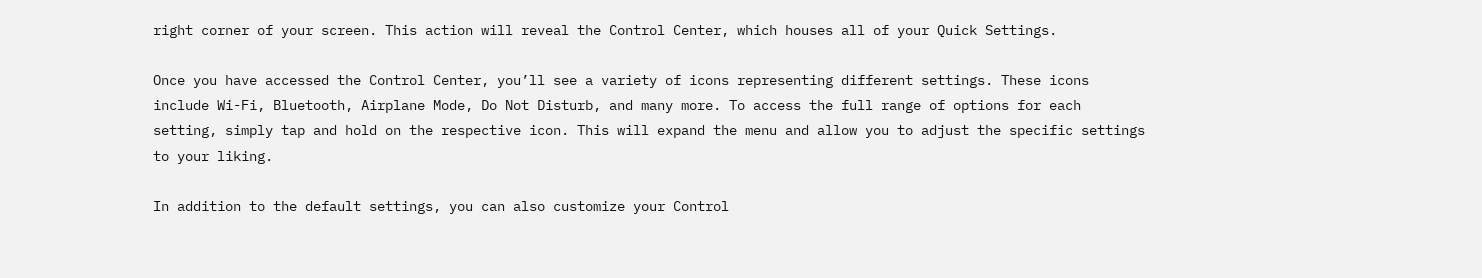right corner of your screen. This action will reveal the Control Center, which houses all of your Quick Settings.

Once you have accessed the Control Center, you’ll see a variety of icons representing different settings. These icons include Wi-Fi, Bluetooth, Airplane Mode, Do Not Disturb, and many more. To access the full range of options for each setting, simply tap and hold on the respective icon. This will expand the menu and allow you to adjust the specific settings to your liking.

In addition to the default settings, you can also customize your Control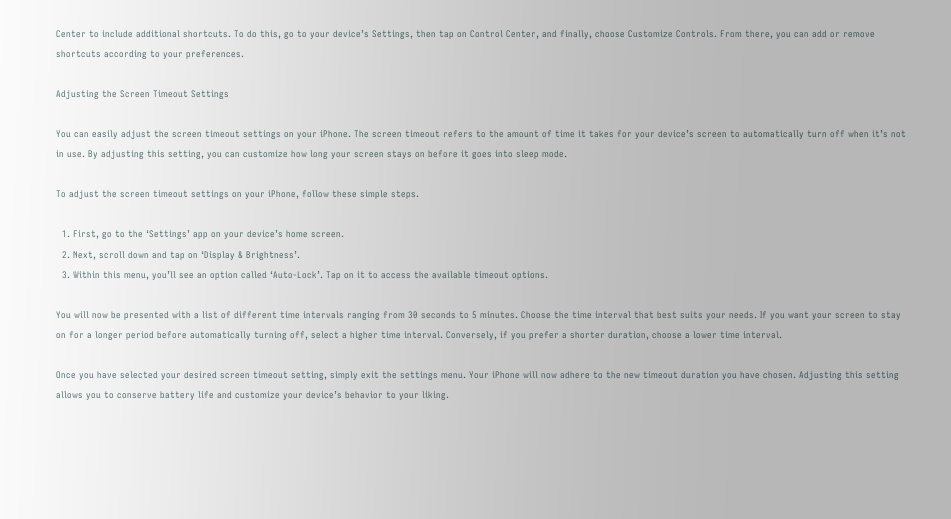Center to include additional shortcuts. To do this, go to your device’s Settings, then tap on Control Center, and finally, choose Customize Controls. From there, you can add or remove shortcuts according to your preferences.

Adjusting the Screen Timeout Settings

You can easily adjust the screen timeout settings on your iPhone. The screen timeout refers to the amount of time it takes for your device’s screen to automatically turn off when it’s not in use. By adjusting this setting, you can customize how long your screen stays on before it goes into sleep mode.

To adjust the screen timeout settings on your iPhone, follow these simple steps.

  1. First, go to the ‘Settings’ app on your device’s home screen.
  2. Next, scroll down and tap on ‘Display & Brightness’.
  3. Within this menu, you’ll see an option called ‘Auto-Lock’. Tap on it to access the available timeout options.

You will now be presented with a list of different time intervals ranging from 30 seconds to 5 minutes. Choose the time interval that best suits your needs. If you want your screen to stay on for a longer period before automatically turning off, select a higher time interval. Conversely, if you prefer a shorter duration, choose a lower time interval.

Once you have selected your desired screen timeout setting, simply exit the settings menu. Your iPhone will now adhere to the new timeout duration you have chosen. Adjusting this setting allows you to conserve battery life and customize your device’s behavior to your liking.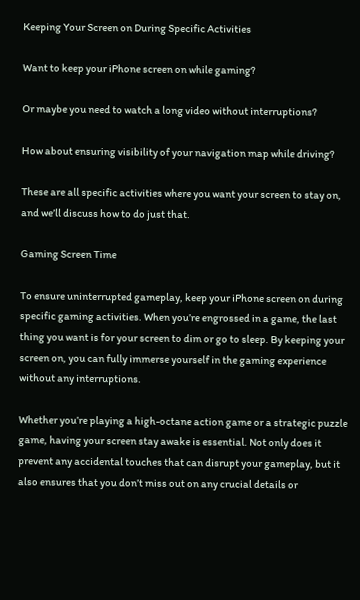Keeping Your Screen on During Specific Activities

Want to keep your iPhone screen on while gaming?

Or maybe you need to watch a long video without interruptions?

How about ensuring visibility of your navigation map while driving?

These are all specific activities where you want your screen to stay on, and we’ll discuss how to do just that.

Gaming Screen Time

To ensure uninterrupted gameplay, keep your iPhone screen on during specific gaming activities. When you’re engrossed in a game, the last thing you want is for your screen to dim or go to sleep. By keeping your screen on, you can fully immerse yourself in the gaming experience without any interruptions.

Whether you’re playing a high-octane action game or a strategic puzzle game, having your screen stay awake is essential. Not only does it prevent any accidental touches that can disrupt your gameplay, but it also ensures that you don’t miss out on any crucial details or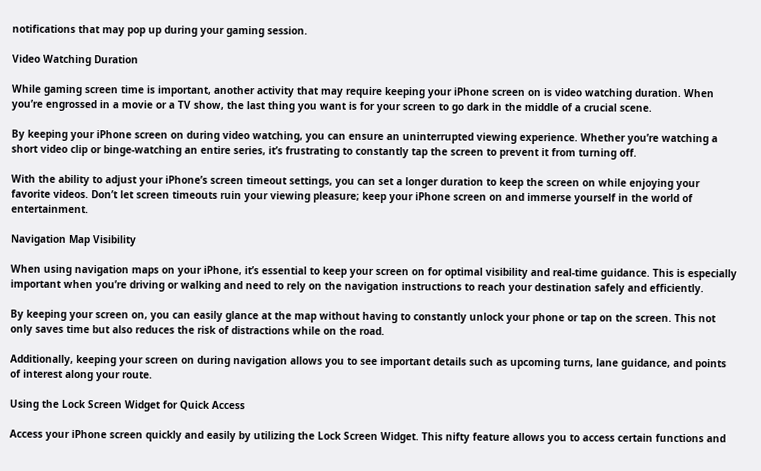notifications that may pop up during your gaming session.

Video Watching Duration

While gaming screen time is important, another activity that may require keeping your iPhone screen on is video watching duration. When you’re engrossed in a movie or a TV show, the last thing you want is for your screen to go dark in the middle of a crucial scene.

By keeping your iPhone screen on during video watching, you can ensure an uninterrupted viewing experience. Whether you’re watching a short video clip or binge-watching an entire series, it’s frustrating to constantly tap the screen to prevent it from turning off.

With the ability to adjust your iPhone’s screen timeout settings, you can set a longer duration to keep the screen on while enjoying your favorite videos. Don’t let screen timeouts ruin your viewing pleasure; keep your iPhone screen on and immerse yourself in the world of entertainment.

Navigation Map Visibility

When using navigation maps on your iPhone, it’s essential to keep your screen on for optimal visibility and real-time guidance. This is especially important when you’re driving or walking and need to rely on the navigation instructions to reach your destination safely and efficiently.

By keeping your screen on, you can easily glance at the map without having to constantly unlock your phone or tap on the screen. This not only saves time but also reduces the risk of distractions while on the road.

Additionally, keeping your screen on during navigation allows you to see important details such as upcoming turns, lane guidance, and points of interest along your route.

Using the Lock Screen Widget for Quick Access

Access your iPhone screen quickly and easily by utilizing the Lock Screen Widget. This nifty feature allows you to access certain functions and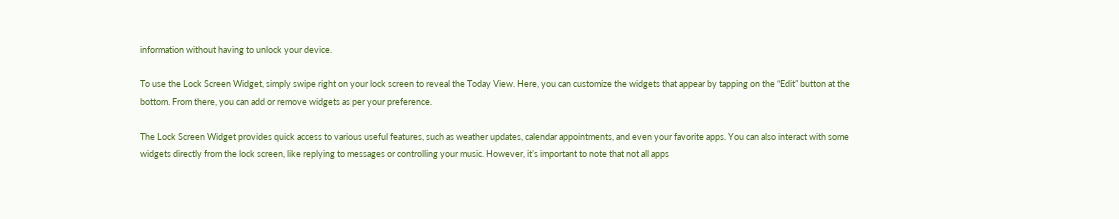information without having to unlock your device.

To use the Lock Screen Widget, simply swipe right on your lock screen to reveal the Today View. Here, you can customize the widgets that appear by tapping on the “Edit” button at the bottom. From there, you can add or remove widgets as per your preference.

The Lock Screen Widget provides quick access to various useful features, such as weather updates, calendar appointments, and even your favorite apps. You can also interact with some widgets directly from the lock screen, like replying to messages or controlling your music. However, it’s important to note that not all apps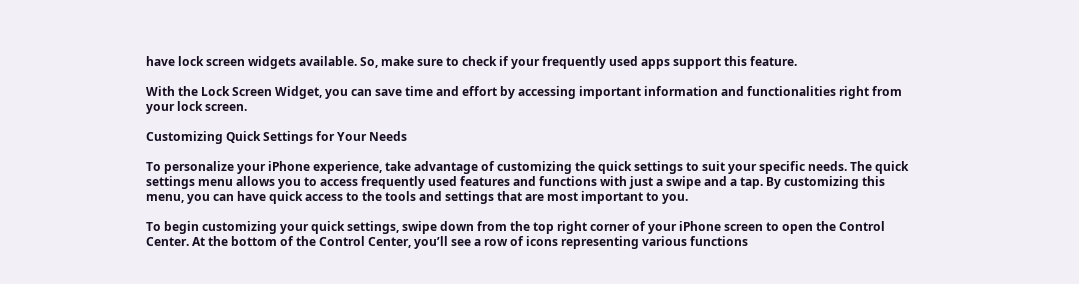have lock screen widgets available. So, make sure to check if your frequently used apps support this feature.

With the Lock Screen Widget, you can save time and effort by accessing important information and functionalities right from your lock screen.

Customizing Quick Settings for Your Needs

To personalize your iPhone experience, take advantage of customizing the quick settings to suit your specific needs. The quick settings menu allows you to access frequently used features and functions with just a swipe and a tap. By customizing this menu, you can have quick access to the tools and settings that are most important to you.

To begin customizing your quick settings, swipe down from the top right corner of your iPhone screen to open the Control Center. At the bottom of the Control Center, you’ll see a row of icons representing various functions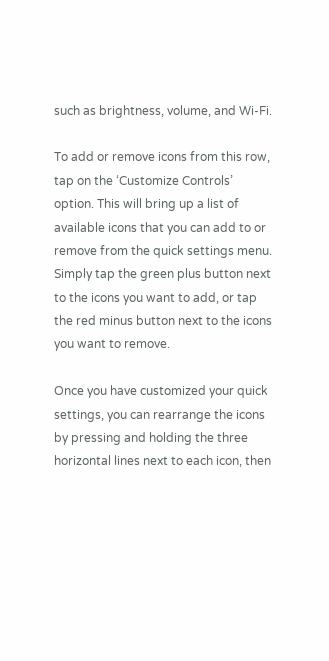such as brightness, volume, and Wi-Fi.

To add or remove icons from this row, tap on the ‘Customize Controls’ option. This will bring up a list of available icons that you can add to or remove from the quick settings menu. Simply tap the green plus button next to the icons you want to add, or tap the red minus button next to the icons you want to remove.

Once you have customized your quick settings, you can rearrange the icons by pressing and holding the three horizontal lines next to each icon, then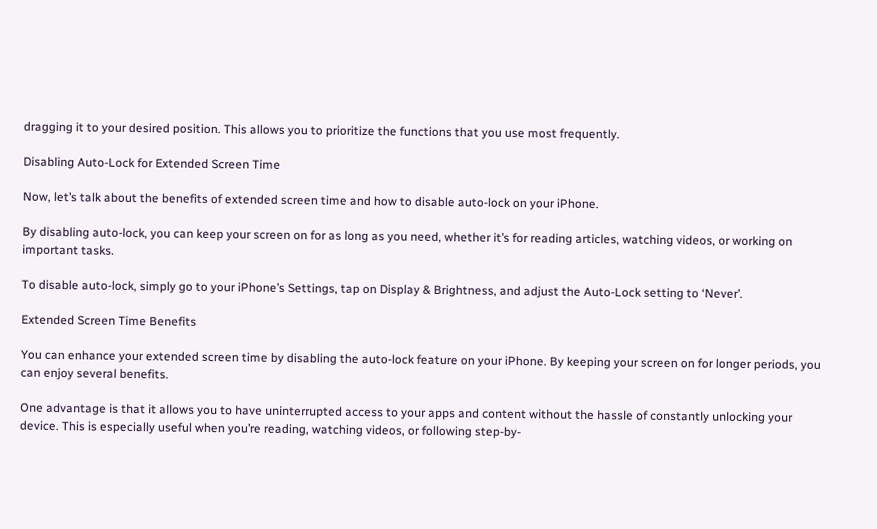dragging it to your desired position. This allows you to prioritize the functions that you use most frequently.

Disabling Auto-Lock for Extended Screen Time

Now, let’s talk about the benefits of extended screen time and how to disable auto-lock on your iPhone.

By disabling auto-lock, you can keep your screen on for as long as you need, whether it’s for reading articles, watching videos, or working on important tasks.

To disable auto-lock, simply go to your iPhone’s Settings, tap on Display & Brightness, and adjust the Auto-Lock setting to ‘Never’.

Extended Screen Time Benefits

You can enhance your extended screen time by disabling the auto-lock feature on your iPhone. By keeping your screen on for longer periods, you can enjoy several benefits.

One advantage is that it allows you to have uninterrupted access to your apps and content without the hassle of constantly unlocking your device. This is especially useful when you’re reading, watching videos, or following step-by-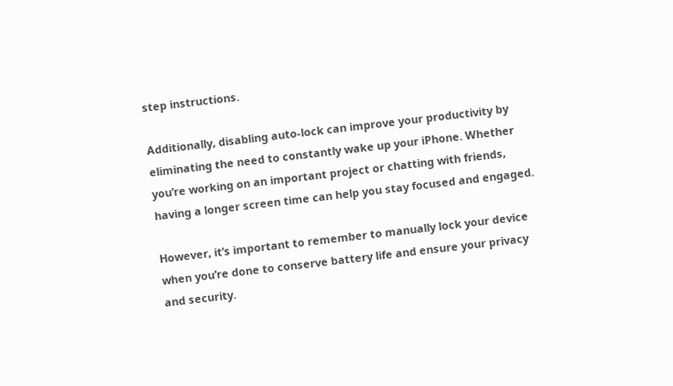step instructions.

Additionally, disabling auto-lock can improve your productivity by eliminating the need to constantly wake up your iPhone. Whether you’re working on an important project or chatting with friends, having a longer screen time can help you stay focused and engaged.

However, it’s important to remember to manually lock your device when you’re done to conserve battery life and ensure your privacy and security.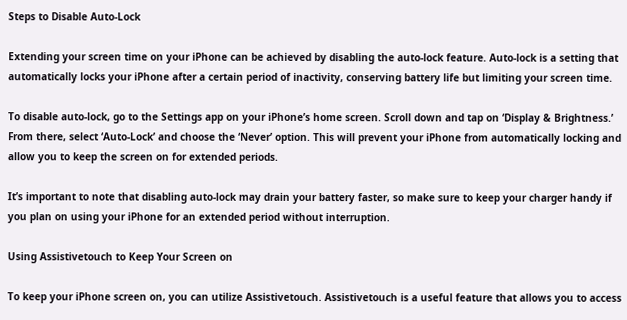Steps to Disable Auto-Lock

Extending your screen time on your iPhone can be achieved by disabling the auto-lock feature. Auto-lock is a setting that automatically locks your iPhone after a certain period of inactivity, conserving battery life but limiting your screen time.

To disable auto-lock, go to the Settings app on your iPhone’s home screen. Scroll down and tap on ‘Display & Brightness.’ From there, select ‘Auto-Lock’ and choose the ‘Never’ option. This will prevent your iPhone from automatically locking and allow you to keep the screen on for extended periods.

It’s important to note that disabling auto-lock may drain your battery faster, so make sure to keep your charger handy if you plan on using your iPhone for an extended period without interruption.

Using Assistivetouch to Keep Your Screen on

To keep your iPhone screen on, you can utilize Assistivetouch. Assistivetouch is a useful feature that allows you to access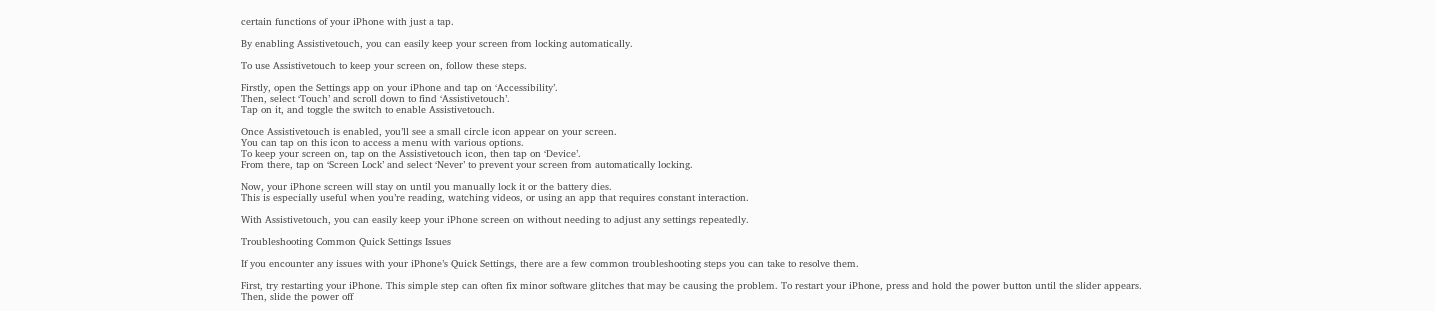certain functions of your iPhone with just a tap.

By enabling Assistivetouch, you can easily keep your screen from locking automatically.

To use Assistivetouch to keep your screen on, follow these steps.

Firstly, open the Settings app on your iPhone and tap on ‘Accessibility’.
Then, select ‘Touch’ and scroll down to find ‘Assistivetouch’.
Tap on it, and toggle the switch to enable Assistivetouch.

Once Assistivetouch is enabled, you’ll see a small circle icon appear on your screen.
You can tap on this icon to access a menu with various options.
To keep your screen on, tap on the Assistivetouch icon, then tap on ‘Device’.
From there, tap on ‘Screen Lock’ and select ‘Never’ to prevent your screen from automatically locking.

Now, your iPhone screen will stay on until you manually lock it or the battery dies.
This is especially useful when you’re reading, watching videos, or using an app that requires constant interaction.

With Assistivetouch, you can easily keep your iPhone screen on without needing to adjust any settings repeatedly.

Troubleshooting Common Quick Settings Issues

If you encounter any issues with your iPhone’s Quick Settings, there are a few common troubleshooting steps you can take to resolve them.

First, try restarting your iPhone. This simple step can often fix minor software glitches that may be causing the problem. To restart your iPhone, press and hold the power button until the slider appears. Then, slide the power off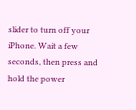slider to turn off your iPhone. Wait a few seconds, then press and hold the power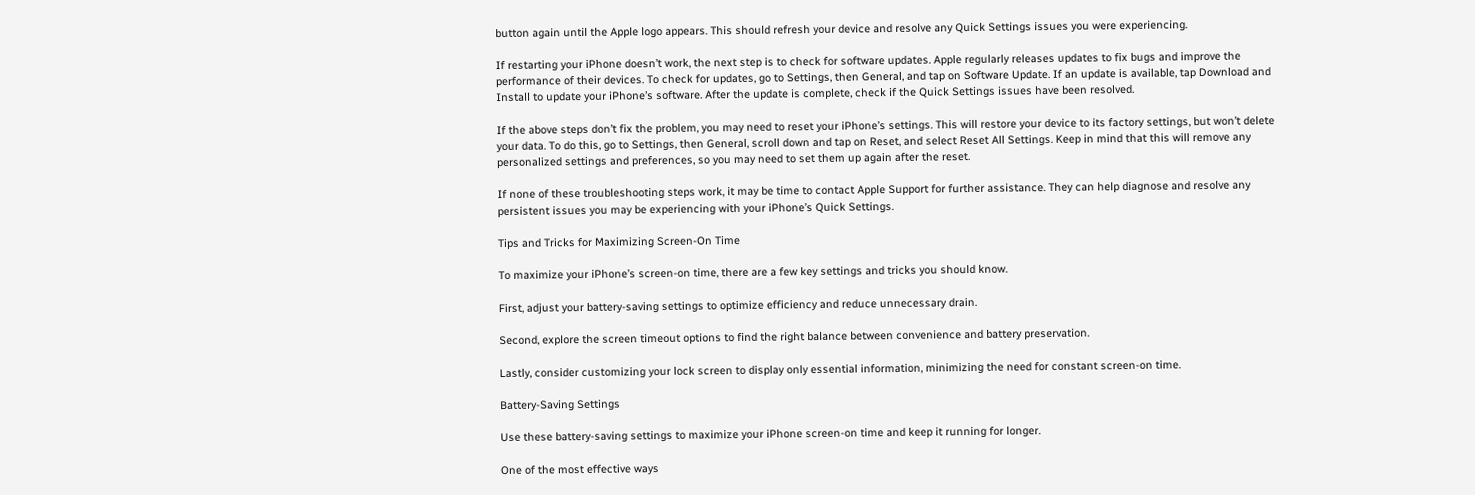button again until the Apple logo appears. This should refresh your device and resolve any Quick Settings issues you were experiencing.

If restarting your iPhone doesn’t work, the next step is to check for software updates. Apple regularly releases updates to fix bugs and improve the performance of their devices. To check for updates, go to Settings, then General, and tap on Software Update. If an update is available, tap Download and Install to update your iPhone’s software. After the update is complete, check if the Quick Settings issues have been resolved.

If the above steps don’t fix the problem, you may need to reset your iPhone’s settings. This will restore your device to its factory settings, but won’t delete your data. To do this, go to Settings, then General, scroll down and tap on Reset, and select Reset All Settings. Keep in mind that this will remove any personalized settings and preferences, so you may need to set them up again after the reset.

If none of these troubleshooting steps work, it may be time to contact Apple Support for further assistance. They can help diagnose and resolve any persistent issues you may be experiencing with your iPhone’s Quick Settings.

Tips and Tricks for Maximizing Screen-On Time

To maximize your iPhone’s screen-on time, there are a few key settings and tricks you should know.

First, adjust your battery-saving settings to optimize efficiency and reduce unnecessary drain.

Second, explore the screen timeout options to find the right balance between convenience and battery preservation.

Lastly, consider customizing your lock screen to display only essential information, minimizing the need for constant screen-on time.

Battery-Saving Settings

Use these battery-saving settings to maximize your iPhone screen-on time and keep it running for longer.

One of the most effective ways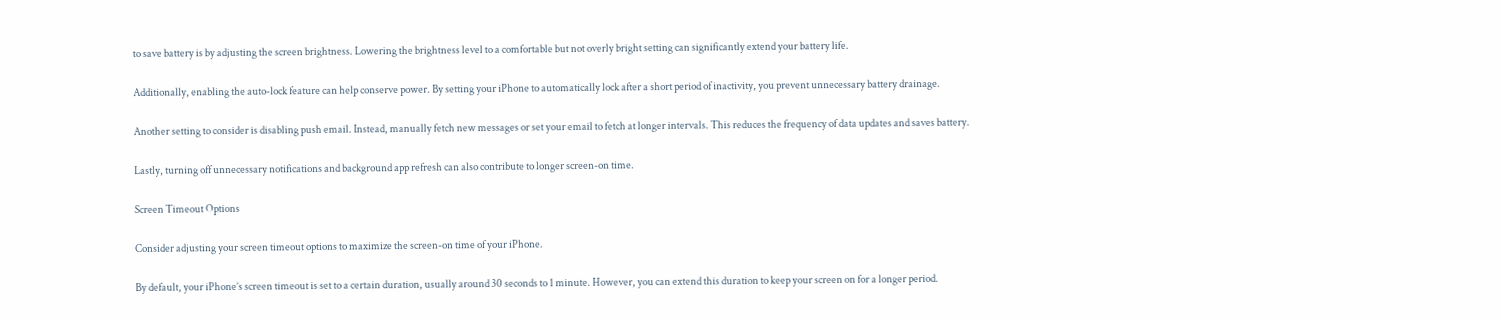to save battery is by adjusting the screen brightness. Lowering the brightness level to a comfortable but not overly bright setting can significantly extend your battery life.

Additionally, enabling the auto-lock feature can help conserve power. By setting your iPhone to automatically lock after a short period of inactivity, you prevent unnecessary battery drainage.

Another setting to consider is disabling push email. Instead, manually fetch new messages or set your email to fetch at longer intervals. This reduces the frequency of data updates and saves battery.

Lastly, turning off unnecessary notifications and background app refresh can also contribute to longer screen-on time.

Screen Timeout Options

Consider adjusting your screen timeout options to maximize the screen-on time of your iPhone.

By default, your iPhone’s screen timeout is set to a certain duration, usually around 30 seconds to 1 minute. However, you can extend this duration to keep your screen on for a longer period.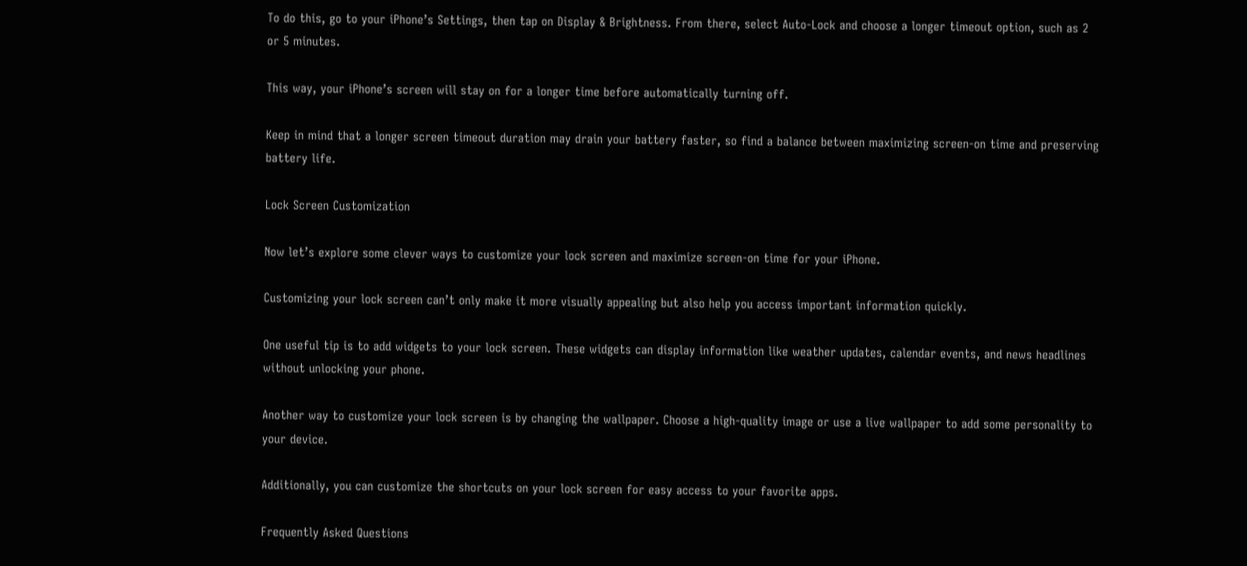To do this, go to your iPhone’s Settings, then tap on Display & Brightness. From there, select Auto-Lock and choose a longer timeout option, such as 2 or 5 minutes.

This way, your iPhone’s screen will stay on for a longer time before automatically turning off.

Keep in mind that a longer screen timeout duration may drain your battery faster, so find a balance between maximizing screen-on time and preserving battery life.

Lock Screen Customization

Now let’s explore some clever ways to customize your lock screen and maximize screen-on time for your iPhone.

Customizing your lock screen can’t only make it more visually appealing but also help you access important information quickly.

One useful tip is to add widgets to your lock screen. These widgets can display information like weather updates, calendar events, and news headlines without unlocking your phone.

Another way to customize your lock screen is by changing the wallpaper. Choose a high-quality image or use a live wallpaper to add some personality to your device.

Additionally, you can customize the shortcuts on your lock screen for easy access to your favorite apps.

Frequently Asked Questions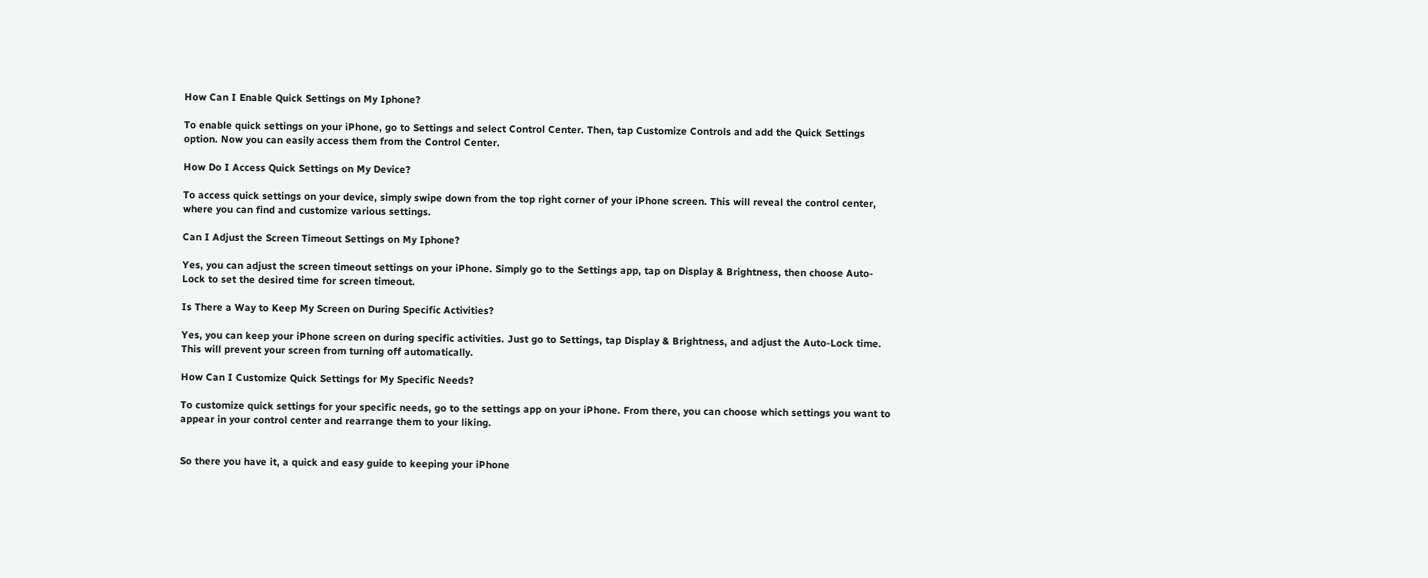How Can I Enable Quick Settings on My Iphone?

To enable quick settings on your iPhone, go to Settings and select Control Center. Then, tap Customize Controls and add the Quick Settings option. Now you can easily access them from the Control Center.

How Do I Access Quick Settings on My Device?

To access quick settings on your device, simply swipe down from the top right corner of your iPhone screen. This will reveal the control center, where you can find and customize various settings.

Can I Adjust the Screen Timeout Settings on My Iphone?

Yes, you can adjust the screen timeout settings on your iPhone. Simply go to the Settings app, tap on Display & Brightness, then choose Auto-Lock to set the desired time for screen timeout.

Is There a Way to Keep My Screen on During Specific Activities?

Yes, you can keep your iPhone screen on during specific activities. Just go to Settings, tap Display & Brightness, and adjust the Auto-Lock time. This will prevent your screen from turning off automatically.

How Can I Customize Quick Settings for My Specific Needs?

To customize quick settings for your specific needs, go to the settings app on your iPhone. From there, you can choose which settings you want to appear in your control center and rearrange them to your liking.


So there you have it, a quick and easy guide to keeping your iPhone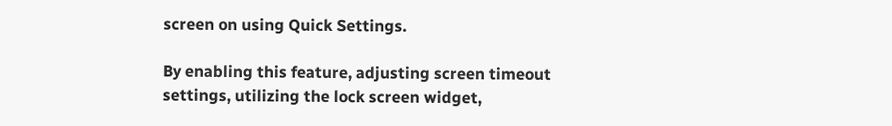screen on using Quick Settings.

By enabling this feature, adjusting screen timeout settings, utilizing the lock screen widget,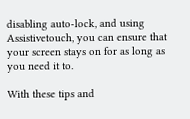disabling auto-lock, and using Assistivetouch, you can ensure that your screen stays on for as long as you need it to.

With these tips and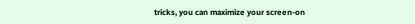tricks, you can maximize your screen-on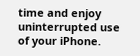time and enjoy uninterrupted use of your iPhone.